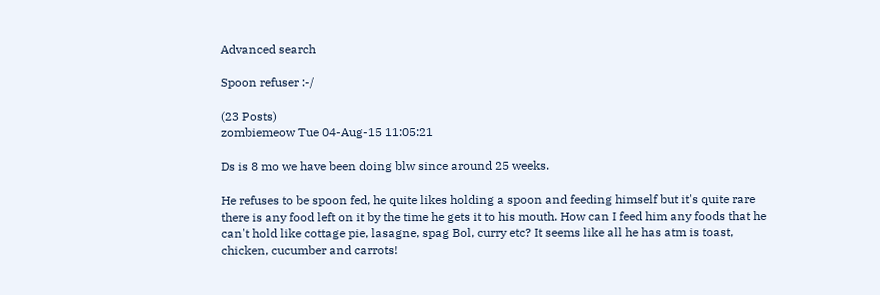Advanced search

Spoon refuser :-/

(23 Posts)
zombiemeow Tue 04-Aug-15 11:05:21

Ds is 8 mo we have been doing blw since around 25 weeks.

He refuses to be spoon fed, he quite likes holding a spoon and feeding himself but it's quite rare there is any food left on it by the time he gets it to his mouth. How can I feed him any foods that he can't hold like cottage pie, lasagne, spag Bol, curry etc? It seems like all he has atm is toast, chicken, cucumber and carrots!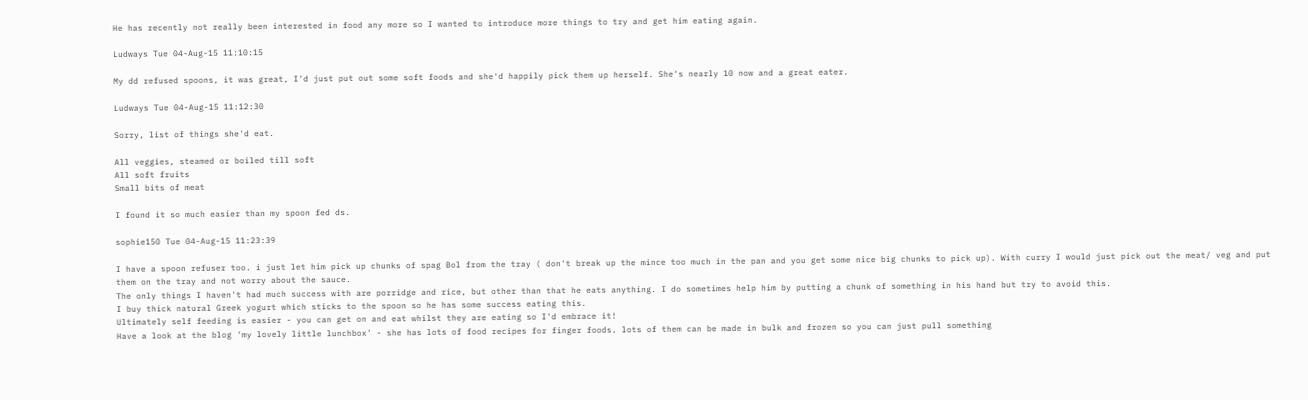He has recently not really been interested in food any more so I wanted to introduce more things to try and get him eating again.

Ludways Tue 04-Aug-15 11:10:15

My dd refused spoons, it was great, I'd just put out some soft foods and she'd happily pick them up herself. She's nearly 10 now and a great eater.

Ludways Tue 04-Aug-15 11:12:30

Sorry, list of things she'd eat.

All veggies, steamed or boiled till soft
All soft fruits
Small bits of meat

I found it so much easier than my spoon fed ds.

sophie150 Tue 04-Aug-15 11:23:39

I have a spoon refuser too. i just let him pick up chunks of spag Bol from the tray ( don't break up the mince too much in the pan and you get some nice big chunks to pick up). With curry I would just pick out the meat/ veg and put them on the tray and not worry about the sauce.
The only things I haven't had much success with are porridge and rice, but other than that he eats anything. I do sometimes help him by putting a chunk of something in his hand but try to avoid this.
I buy thick natural Greek yogurt which sticks to the spoon so he has some success eating this.
Ultimately self feeding is easier - you can get on and eat whilst they are eating so I'd embrace it!
Have a look at the blog 'my lovely little lunchbox' - she has lots of food recipes for finger foods. lots of them can be made in bulk and frozen so you can just pull something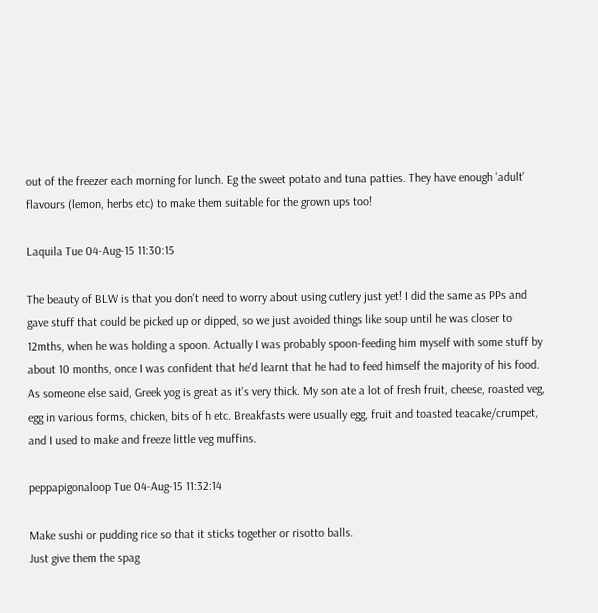out of the freezer each morning for lunch. Eg the sweet potato and tuna patties. They have enough 'adult' flavours (lemon, herbs etc) to make them suitable for the grown ups too!

Laquila Tue 04-Aug-15 11:30:15

The beauty of BLW is that you don't need to worry about using cutlery just yet! I did the same as PPs and gave stuff that could be picked up or dipped, so we just avoided things like soup until he was closer to 12mths, when he was holding a spoon. Actually I was probably spoon-feeding him myself with some stuff by about 10 months, once I was confident that he'd learnt that he had to feed himself the majority of his food. As someone else said, Greek yog is great as it's very thick. My son ate a lot of fresh fruit, cheese, roasted veg, egg in various forms, chicken, bits of h etc. Breakfasts were usually egg, fruit and toasted teacake/crumpet, and I used to make and freeze little veg muffins.

peppapigonaloop Tue 04-Aug-15 11:32:14

Make sushi or pudding rice so that it sticks together or risotto balls.
Just give them the spag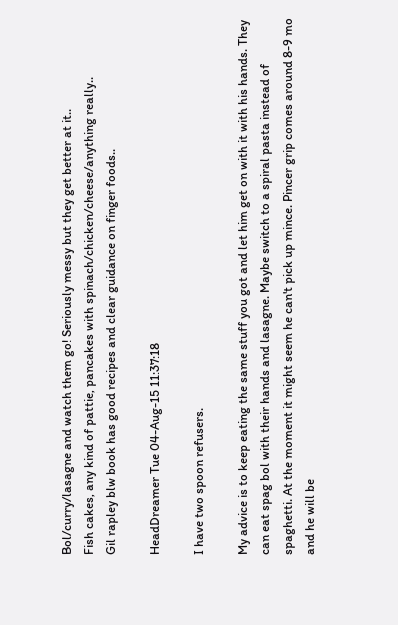Bol/curry/lasagne and watch them go! Seriously messy but they get better at it..
Fish cakes, any kind of pattie, pancakes with spinach/chicken/cheese/anything really..
Gil rapley blw book has good recipes and clear guidance on finger foods..

HeadDreamer Tue 04-Aug-15 11:37:18

I have two spoon refusers.

My advice is to keep eating the same stuff you got and let him get on with it with his hands. They can eat spag bol with their hands and lasagne. Maybe switch to a spiral pasta instead of spaghetti. At the moment it might seem he can't pick up mince. Pincer grip comes around 8-9 mo and he will be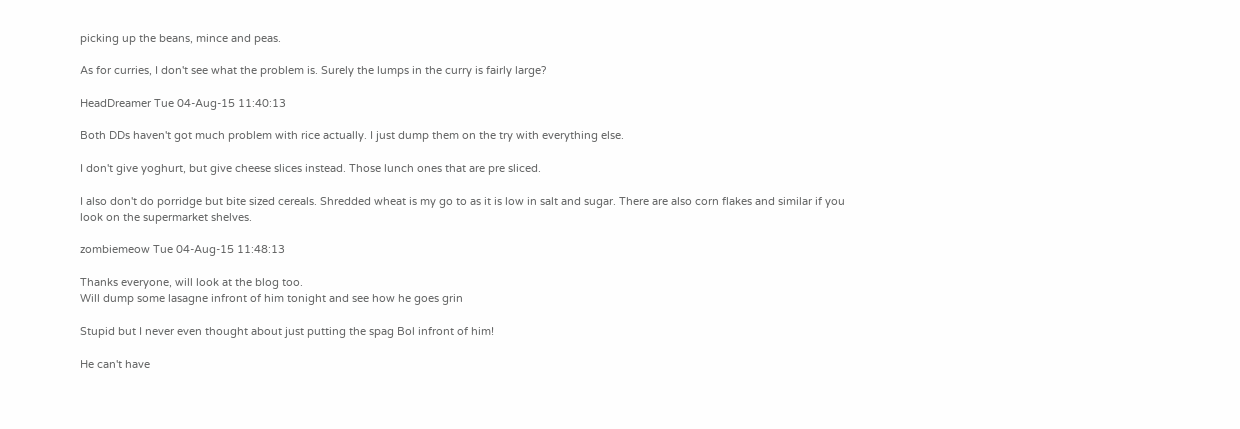picking up the beans, mince and peas.

As for curries, I don't see what the problem is. Surely the lumps in the curry is fairly large?

HeadDreamer Tue 04-Aug-15 11:40:13

Both DDs haven't got much problem with rice actually. I just dump them on the try with everything else.

I don't give yoghurt, but give cheese slices instead. Those lunch ones that are pre sliced.

I also don't do porridge but bite sized cereals. Shredded wheat is my go to as it is low in salt and sugar. There are also corn flakes and similar if you look on the supermarket shelves.

zombiemeow Tue 04-Aug-15 11:48:13

Thanks everyone, will look at the blog too.
Will dump some lasagne infront of him tonight and see how he goes grin

Stupid but I never even thought about just putting the spag Bol infront of him!

He can't have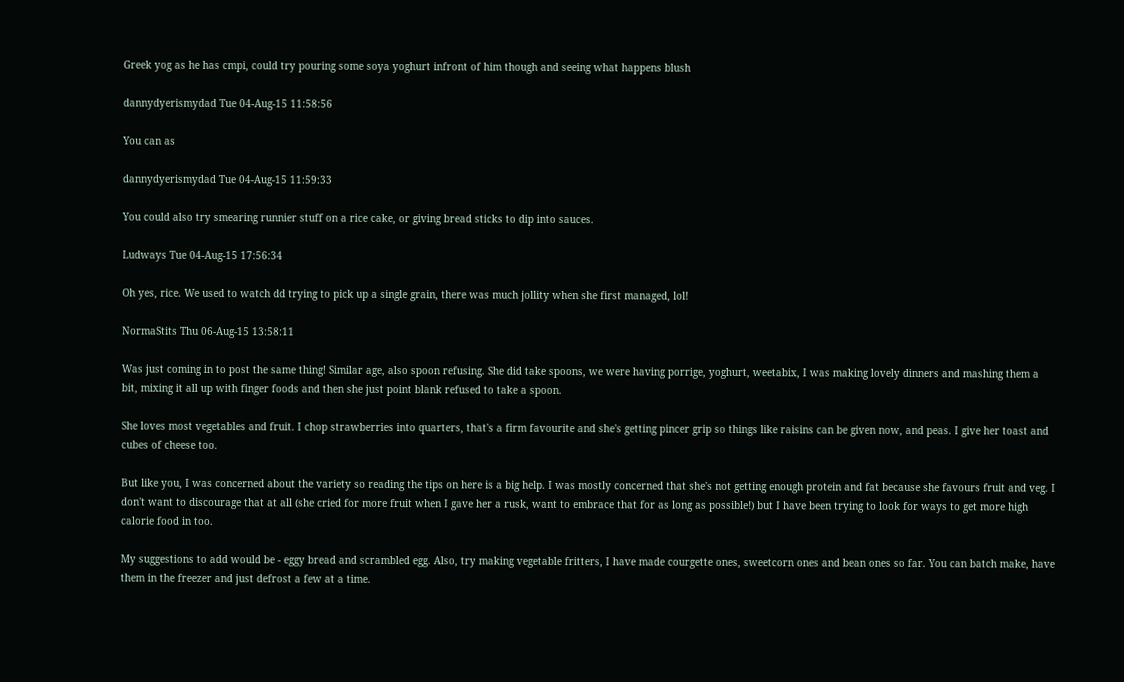Greek yog as he has cmpi, could try pouring some soya yoghurt infront of him though and seeing what happens blush

dannydyerismydad Tue 04-Aug-15 11:58:56

You can as

dannydyerismydad Tue 04-Aug-15 11:59:33

You could also try smearing runnier stuff on a rice cake, or giving bread sticks to dip into sauces.

Ludways Tue 04-Aug-15 17:56:34

Oh yes, rice. We used to watch dd trying to pick up a single grain, there was much jollity when she first managed, lol!

NormaStits Thu 06-Aug-15 13:58:11

Was just coming in to post the same thing! Similar age, also spoon refusing. She did take spoons, we were having porrige, yoghurt, weetabix, I was making lovely dinners and mashing them a bit, mixing it all up with finger foods and then she just point blank refused to take a spoon.

She loves most vegetables and fruit. I chop strawberries into quarters, that's a firm favourite and she's getting pincer grip so things like raisins can be given now, and peas. I give her toast and cubes of cheese too.

But like you, I was concerned about the variety so reading the tips on here is a big help. I was mostly concerned that she's not getting enough protein and fat because she favours fruit and veg. I don't want to discourage that at all (she cried for more fruit when I gave her a rusk, want to embrace that for as long as possible!) but I have been trying to look for ways to get more high calorie food in too.

My suggestions to add would be - eggy bread and scrambled egg. Also, try making vegetable fritters, I have made courgette ones, sweetcorn ones and bean ones so far. You can batch make, have them in the freezer and just defrost a few at a time.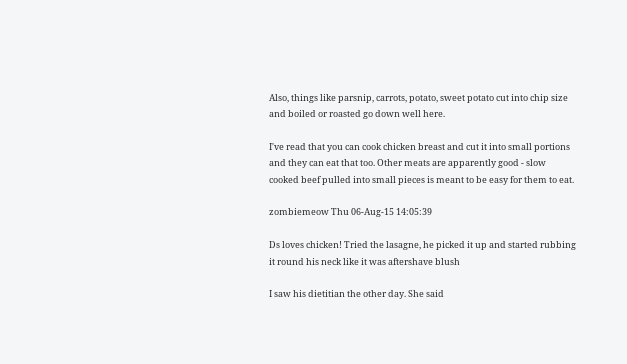Also, things like parsnip, carrots, potato, sweet potato cut into chip size and boiled or roasted go down well here.

I've read that you can cook chicken breast and cut it into small portions and they can eat that too. Other meats are apparently good - slow cooked beef pulled into small pieces is meant to be easy for them to eat.

zombiemeow Thu 06-Aug-15 14:05:39

Ds loves chicken! Tried the lasagne, he picked it up and started rubbing it round his neck like it was aftershave blush

I saw his dietitian the other day. She said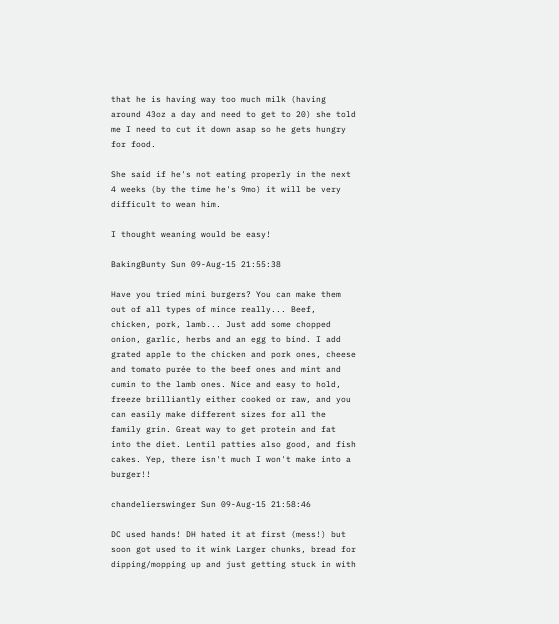that he is having way too much milk (having around 43oz a day and need to get to 20) she told me I need to cut it down asap so he gets hungry for food.

She said if he's not eating properly in the next 4 weeks (by the time he's 9mo) it will be very difficult to wean him.

I thought weaning would be easy!

BakingBunty Sun 09-Aug-15 21:55:38

Have you tried mini burgers? You can make them out of all types of mince really... Beef, chicken, pork, lamb... Just add some chopped onion, garlic, herbs and an egg to bind. I add grated apple to the chicken and pork ones, cheese and tomato purée to the beef ones and mint and cumin to the lamb ones. Nice and easy to hold, freeze brilliantly either cooked or raw, and you can easily make different sizes for all the family grin. Great way to get protein and fat into the diet. Lentil patties also good, and fish cakes. Yep, there isn't much I won't make into a burger!!

chandelierswinger Sun 09-Aug-15 21:58:46

DC used hands! DH hated it at first (mess!) but soon got used to it wink Larger chunks, bread for dipping/mopping up and just getting stuck in with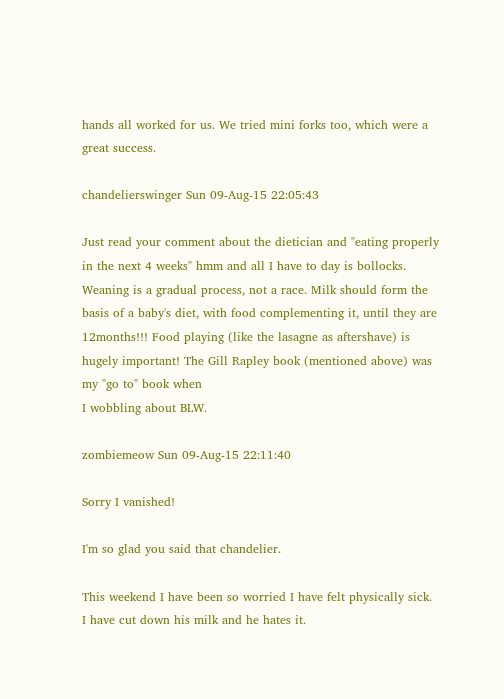hands all worked for us. We tried mini forks too, which were a great success.

chandelierswinger Sun 09-Aug-15 22:05:43

Just read your comment about the dietician and "eating properly in the next 4 weeks" hmm and all I have to day is bollocks. Weaning is a gradual process, not a race. Milk should form the basis of a baby's diet, with food complementing it, until they are 12months!!! Food playing (like the lasagne as aftershave) is hugely important! The Gill Rapley book (mentioned above) was my "go to" book when
I wobbling about BLW.

zombiemeow Sun 09-Aug-15 22:11:40

Sorry I vanished!

I'm so glad you said that chandelier.

This weekend I have been so worried I have felt physically sick. I have cut down his milk and he hates it.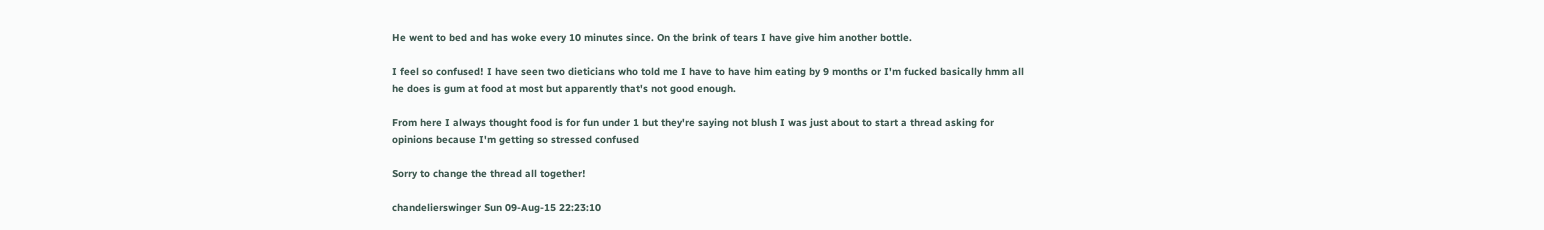He went to bed and has woke every 10 minutes since. On the brink of tears I have give him another bottle.

I feel so confused! I have seen two dieticians who told me I have to have him eating by 9 months or I'm fucked basically hmm all he does is gum at food at most but apparently that's not good enough.

From here I always thought food is for fun under 1 but they're saying not blush I was just about to start a thread asking for opinions because I'm getting so stressed confused

Sorry to change the thread all together!

chandelierswinger Sun 09-Aug-15 22:23:10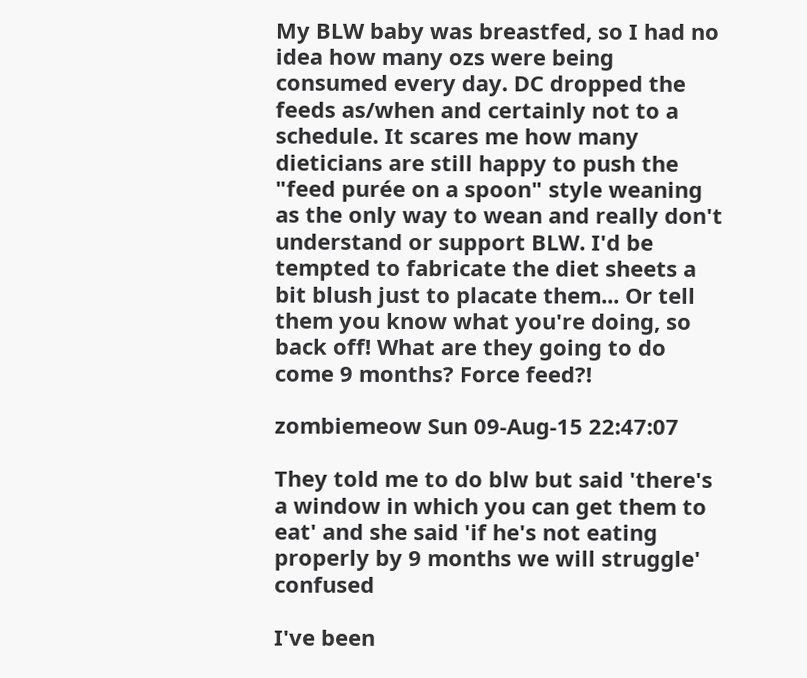My BLW baby was breastfed, so I had no idea how many ozs were being consumed every day. DC dropped the feeds as/when and certainly not to a schedule. It scares me how many dieticians are still happy to push the "feed purée on a spoon" style weaning as the only way to wean and really don't understand or support BLW. I'd be tempted to fabricate the diet sheets a bit blush just to placate them... Or tell them you know what you're doing, so back off! What are they going to do come 9 months? Force feed?!

zombiemeow Sun 09-Aug-15 22:47:07

They told me to do blw but said 'there's a window in which you can get them to eat' and she said 'if he's not eating properly by 9 months we will struggle' confused

I've been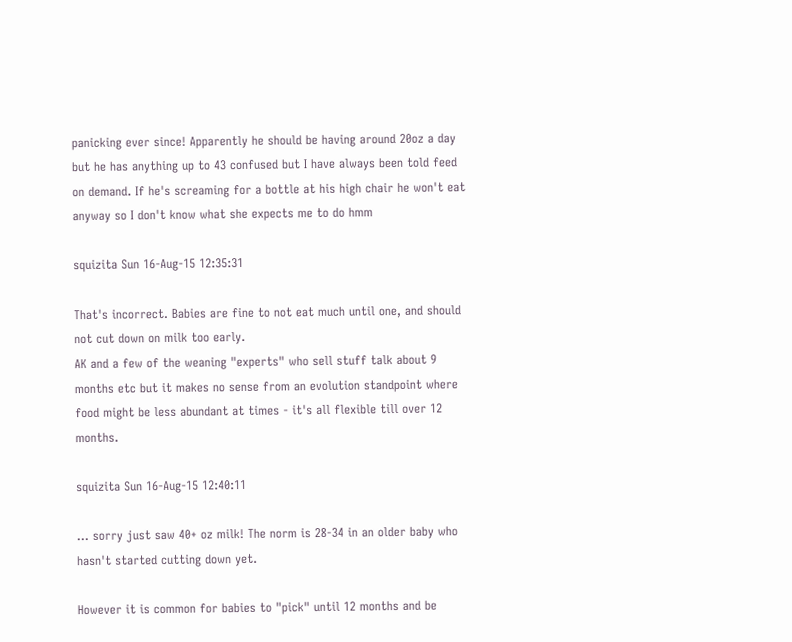panicking ever since! Apparently he should be having around 20oz a day but he has anything up to 43 confused but I have always been told feed on demand. If he's screaming for a bottle at his high chair he won't eat anyway so I don't know what she expects me to do hmm

squizita Sun 16-Aug-15 12:35:31

That's incorrect. Babies are fine to not eat much until one, and should not cut down on milk too early.
AK and a few of the weaning "experts" who sell stuff talk about 9 months etc but it makes no sense from an evolution standpoint where food might be less abundant at times - it's all flexible till over 12 months.

squizita Sun 16-Aug-15 12:40:11

... sorry just saw 40+ oz milk! The norm is 28-34 in an older baby who hasn't started cutting down yet.

However it is common for babies to "pick" until 12 months and be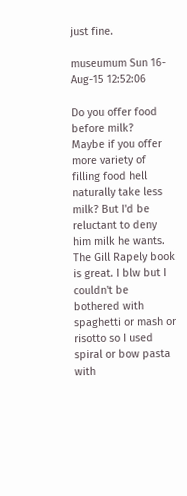just fine.

museumum Sun 16-Aug-15 12:52:06

Do you offer food before milk?
Maybe if you offer more variety of filling food hell naturally take less milk? But I'd be reluctant to deny him milk he wants.
The Gill Rapely book is great. I blw but I couldn't be bothered with spaghetti or mash or risotto so I used spiral or bow pasta with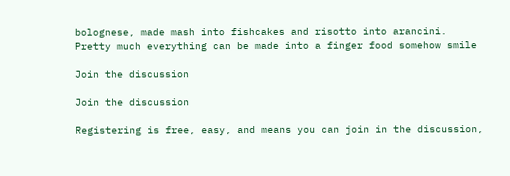bolognese, made mash into fishcakes and risotto into arancini.
Pretty much everything can be made into a finger food somehow smile

Join the discussion

Join the discussion

Registering is free, easy, and means you can join in the discussion,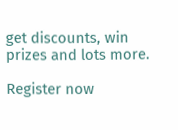get discounts, win prizes and lots more.

Register now